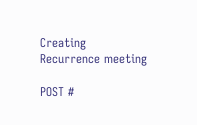Creating Recurrence meeting

POST #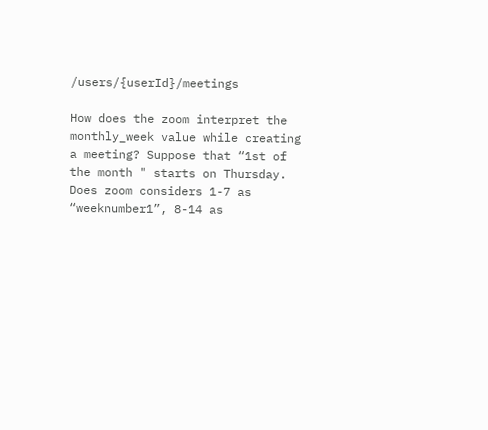/users/{userId}/meetings

How does the zoom interpret the monthly_week value while creating a meeting? Suppose that “1st of the month " starts on Thursday. Does zoom considers 1-7 as “weeknumber1”, 8-14 as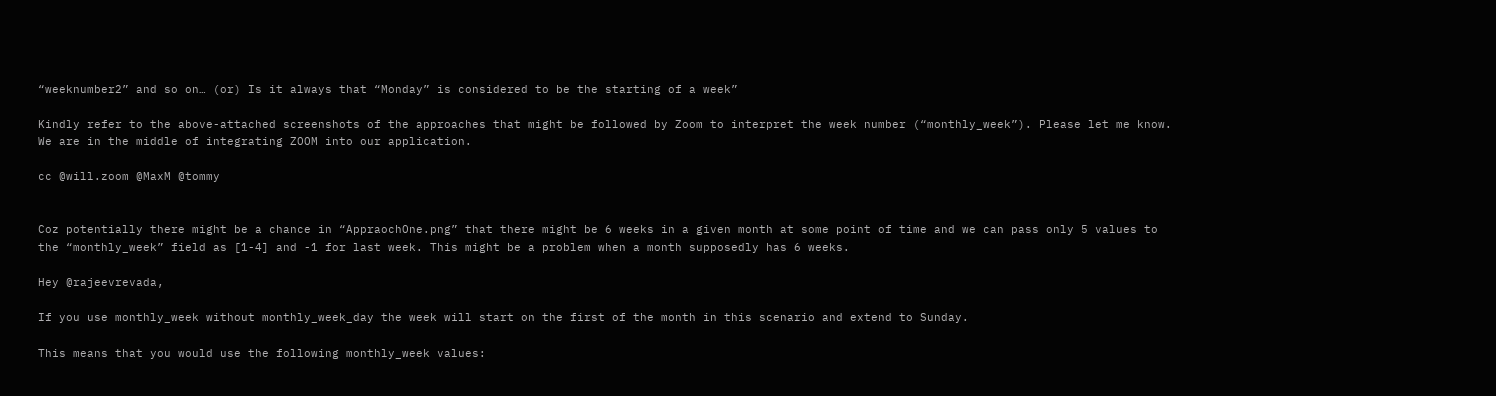“weeknumber2” and so on… (or) Is it always that “Monday” is considered to be the starting of a week”

Kindly refer to the above-attached screenshots of the approaches that might be followed by Zoom to interpret the week number (“monthly_week”). Please let me know. We are in the middle of integrating ZOOM into our application.

cc @will.zoom @MaxM @tommy


Coz potentially there might be a chance in “AppraochOne.png” that there might be 6 weeks in a given month at some point of time and we can pass only 5 values to the “monthly_week” field as [1-4] and -1 for last week. This might be a problem when a month supposedly has 6 weeks.

Hey @rajeevrevada,

If you use monthly_week without monthly_week_day the week will start on the first of the month in this scenario and extend to Sunday.

This means that you would use the following monthly_week values: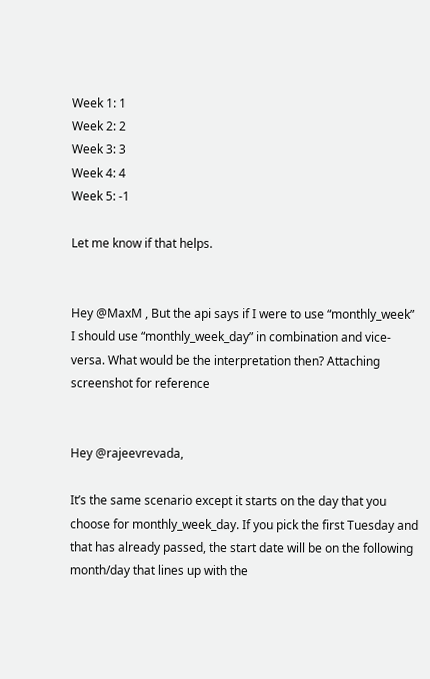Week 1: 1
Week 2: 2
Week 3: 3
Week 4: 4
Week 5: -1

Let me know if that helps.


Hey @MaxM , But the api says if I were to use “monthly_week” I should use “monthly_week_day” in combination and vice-versa. What would be the interpretation then? Attaching screenshot for reference


Hey @rajeevrevada,

It’s the same scenario except it starts on the day that you choose for monthly_week_day. If you pick the first Tuesday and that has already passed, the start date will be on the following month/day that lines up with the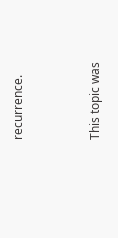recurrence.


This topic was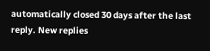automatically closed 30 days after the last reply. New replies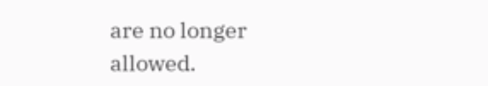are no longer allowed.